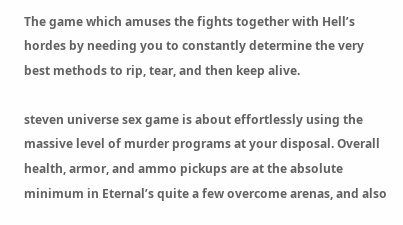The game which amuses the fights together with Hell’s hordes by needing you to constantly determine the very best methods to rip, tear, and then keep alive.

steven universe sex game is about effortlessly using the massive level of murder programs at your disposal. Overall health, armor, and ammo pickups are at the absolute minimum in Eternal’s quite a few overcome arenas, and also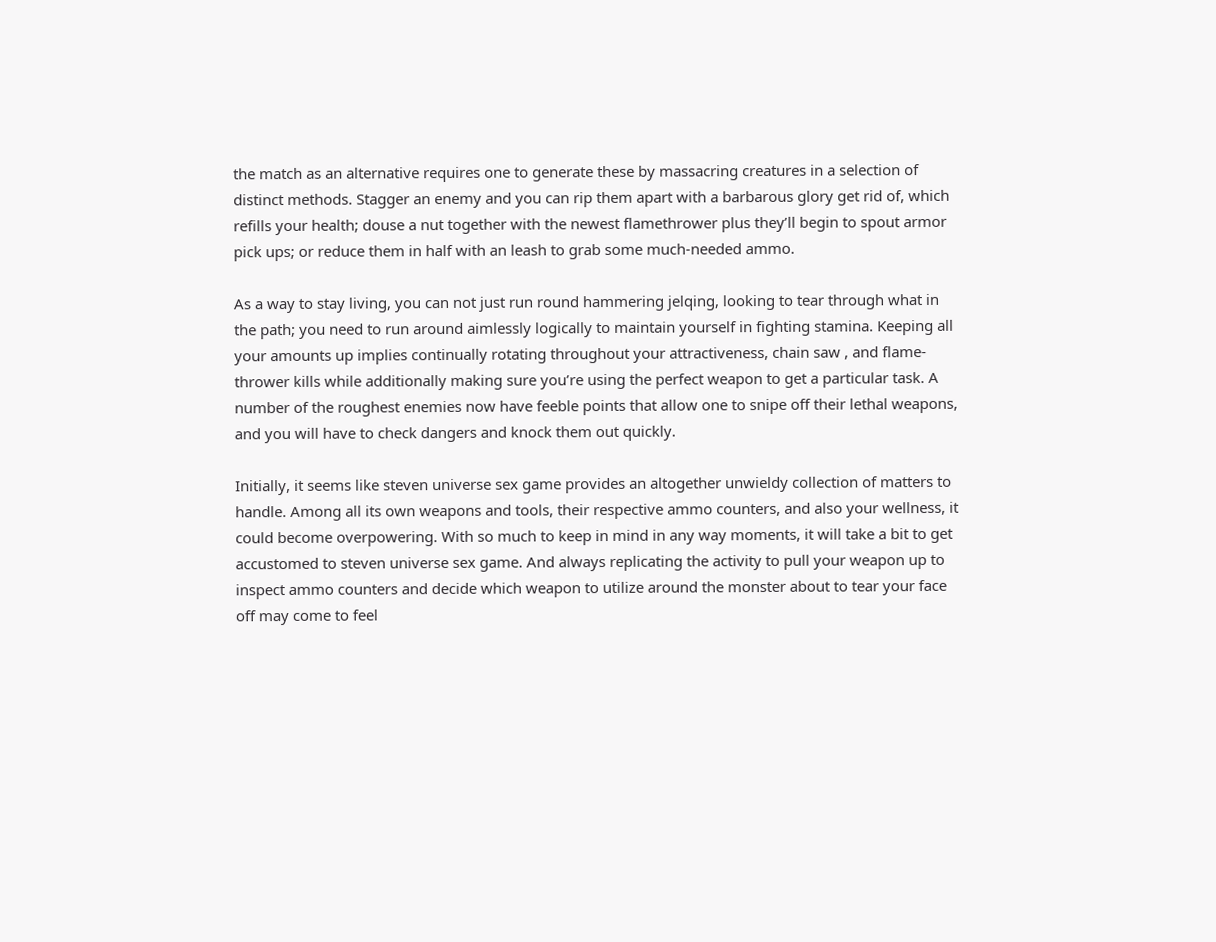the match as an alternative requires one to generate these by massacring creatures in a selection of distinct methods. Stagger an enemy and you can rip them apart with a barbarous glory get rid of, which refills your health; douse a nut together with the newest flamethrower plus they’ll begin to spout armor pick ups; or reduce them in half with an leash to grab some much-needed ammo.

As a way to stay living, you can not just run round hammering jelqing, looking to tear through what in the path; you need to run around aimlessly logically to maintain yourself in fighting stamina. Keeping all your amounts up implies continually rotating throughout your attractiveness, chain saw , and flame-thrower kills while additionally making sure you’re using the perfect weapon to get a particular task. A number of the roughest enemies now have feeble points that allow one to snipe off their lethal weapons, and you will have to check dangers and knock them out quickly.

Initially, it seems like steven universe sex game provides an altogether unwieldy collection of matters to handle. Among all its own weapons and tools, their respective ammo counters, and also your wellness, it could become overpowering. With so much to keep in mind in any way moments, it will take a bit to get accustomed to steven universe sex game. And always replicating the activity to pull your weapon up to inspect ammo counters and decide which weapon to utilize around the monster about to tear your face off may come to feel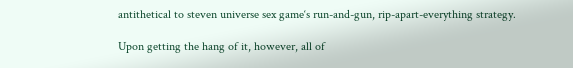antithetical to steven universe sex game‘s run-and-gun, rip-apart-everything strategy.

Upon getting the hang of it, however, all of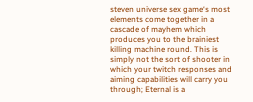steven universe sex game‘s most elements come together in a cascade of mayhem which produces you to the brainiest killing machine round. This is simply not the sort of shooter in which your twitch responses and aiming capabilities will carry you through; Eternal is a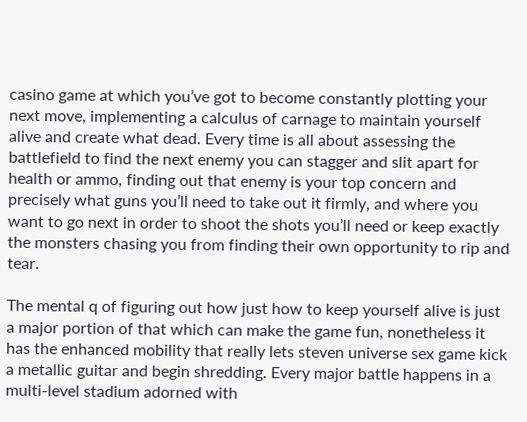casino game at which you’ve got to become constantly plotting your next move, implementing a calculus of carnage to maintain yourself alive and create what dead. Every time is all about assessing the battlefield to find the next enemy you can stagger and slit apart for health or ammo, finding out that enemy is your top concern and precisely what guns you’ll need to take out it firmly, and where you want to go next in order to shoot the shots you’ll need or keep exactly the monsters chasing you from finding their own opportunity to rip and tear.

The mental q of figuring out how just how to keep yourself alive is just a major portion of that which can make the game fun, nonetheless it has the enhanced mobility that really lets steven universe sex game kick a metallic guitar and begin shredding. Every major battle happens in a multi-level stadium adorned with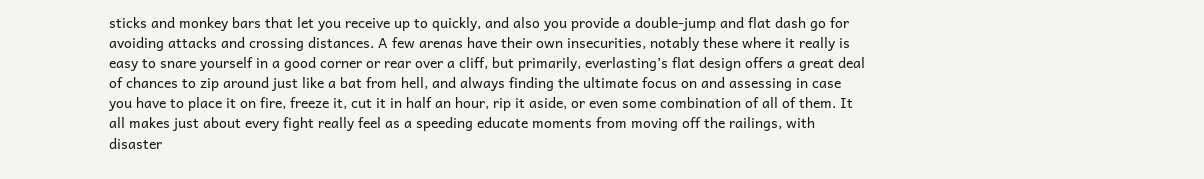sticks and monkey bars that let you receive up to quickly, and also you provide a double-jump and flat dash go for avoiding attacks and crossing distances. A few arenas have their own insecurities, notably these where it really is easy to snare yourself in a good corner or rear over a cliff, but primarily, everlasting’s flat design offers a great deal of chances to zip around just like a bat from hell, and always finding the ultimate focus on and assessing in case you have to place it on fire, freeze it, cut it in half an hour, rip it aside, or even some combination of all of them. It all makes just about every fight really feel as a speeding educate moments from moving off the railings, with disaster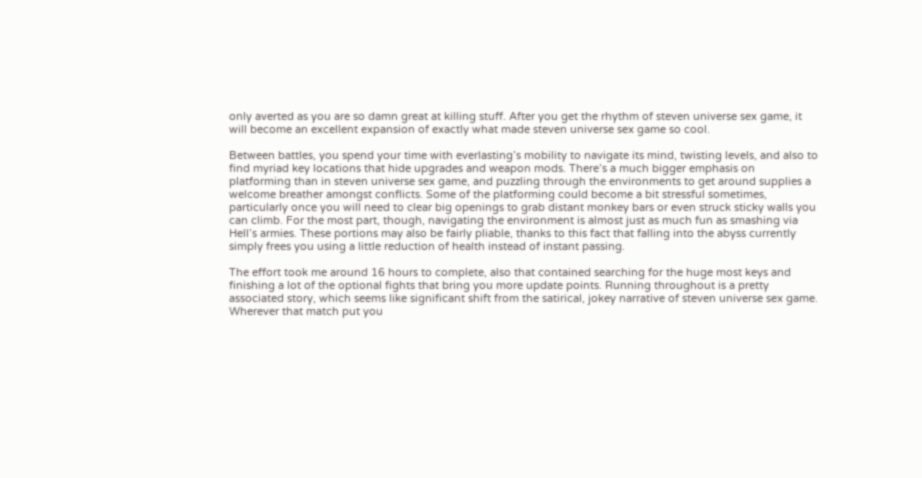only averted as you are so damn great at killing stuff. After you get the rhythm of steven universe sex game, it will become an excellent expansion of exactly what made steven universe sex game so cool.

Between battles, you spend your time with everlasting’s mobility to navigate its mind, twisting levels, and also to find myriad key locations that hide upgrades and weapon mods. There’s a much bigger emphasis on platforming than in steven universe sex game, and puzzling through the environments to get around supplies a welcome breather amongst conflicts. Some of the platforming could become a bit stressful sometimes, particularly once you will need to clear big openings to grab distant monkey bars or even struck sticky walls you can climb. For the most part, though, navigating the environment is almost just as much fun as smashing via Hell’s armies. These portions may also be fairly pliable, thanks to this fact that falling into the abyss currently simply frees you using a little reduction of health instead of instant passing.

The effort took me around 16 hours to complete, also that contained searching for the huge most keys and finishing a lot of the optional fights that bring you more update points. Running throughout is a pretty associated story, which seems like significant shift from the satirical, jokey narrative of steven universe sex game. Wherever that match put you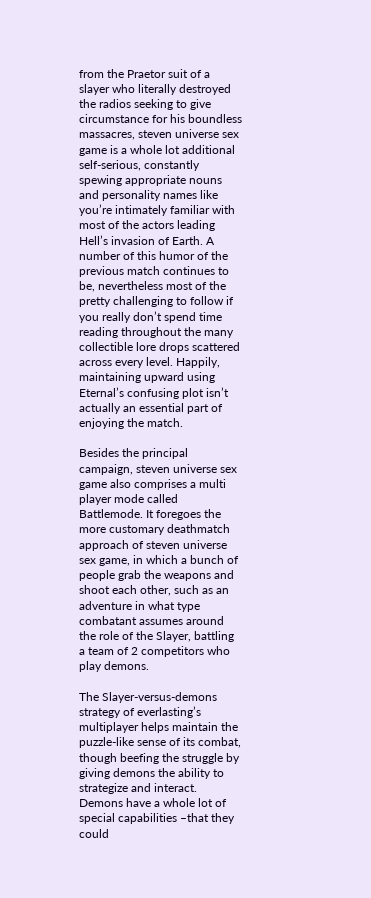from the Praetor suit of a slayer who literally destroyed the radios seeking to give circumstance for his boundless massacres, steven universe sex game is a whole lot additional self-serious, constantly spewing appropriate nouns and personality names like you’re intimately familiar with most of the actors leading Hell’s invasion of Earth. A number of this humor of the previous match continues to be, nevertheless most of the pretty challenging to follow if you really don’t spend time reading throughout the many collectible lore drops scattered across every level. Happily, maintaining upward using Eternal’s confusing plot isn’t actually an essential part of enjoying the match.

Besides the principal campaign, steven universe sex game also comprises a multi player mode called Battlemode. It foregoes the more customary deathmatch approach of steven universe sex game, in which a bunch of people grab the weapons and shoot each other, such as an adventure in what type combatant assumes around the role of the Slayer, battling a team of 2 competitors who play demons.

The Slayer-versus-demons strategy of everlasting’s multiplayer helps maintain the puzzle-like sense of its combat, though beefing the struggle by giving demons the ability to strategize and interact. Demons have a whole lot of special capabilities –that they could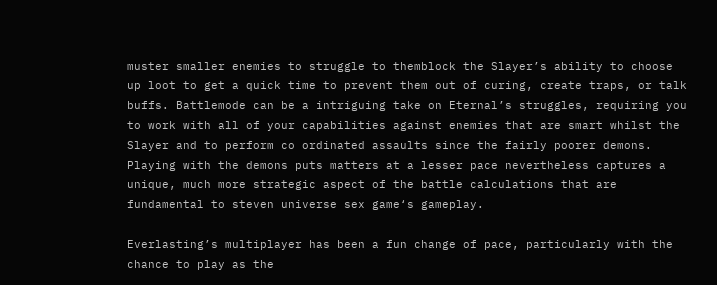muster smaller enemies to struggle to themblock the Slayer’s ability to choose up loot to get a quick time to prevent them out of curing, create traps, or talk buffs. Battlemode can be a intriguing take on Eternal’s struggles, requiring you to work with all of your capabilities against enemies that are smart whilst the Slayer and to perform co ordinated assaults since the fairly poorer demons. Playing with the demons puts matters at a lesser pace nevertheless captures a unique, much more strategic aspect of the battle calculations that are fundamental to steven universe sex game‘s gameplay.

Everlasting’s multiplayer has been a fun change of pace, particularly with the chance to play as the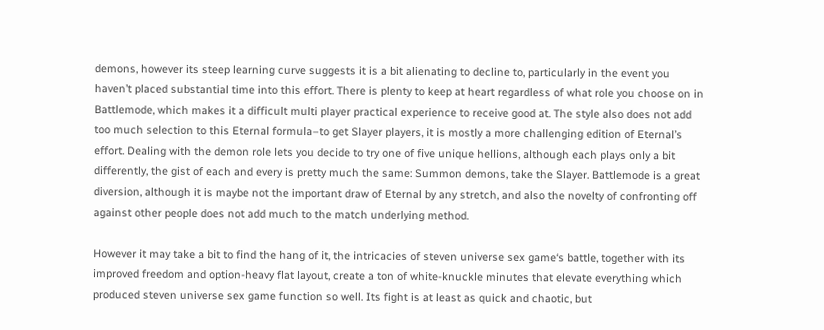demons, however its steep learning curve suggests it is a bit alienating to decline to, particularly in the event you haven’t placed substantial time into this effort. There is plenty to keep at heart regardless of what role you choose on in Battlemode, which makes it a difficult multi player practical experience to receive good at. The style also does not add too much selection to this Eternal formula–to get Slayer players, it is mostly a more challenging edition of Eternal’s effort. Dealing with the demon role lets you decide to try one of five unique hellions, although each plays only a bit differently, the gist of each and every is pretty much the same: Summon demons, take the Slayer. Battlemode is a great diversion, although it is maybe not the important draw of Eternal by any stretch, and also the novelty of confronting off against other people does not add much to the match underlying method.

However it may take a bit to find the hang of it, the intricacies of steven universe sex game‘s battle, together with its improved freedom and option-heavy flat layout, create a ton of white-knuckle minutes that elevate everything which produced steven universe sex game function so well. Its fight is at least as quick and chaotic, but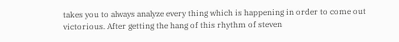takes you to always analyze every thing which is happening in order to come out victorious. After getting the hang of this rhythm of steven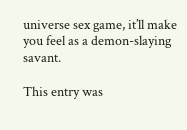universe sex game, it’ll make you feel as a demon-slaying savant.

This entry was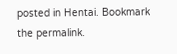posted in Hentai. Bookmark the permalink.